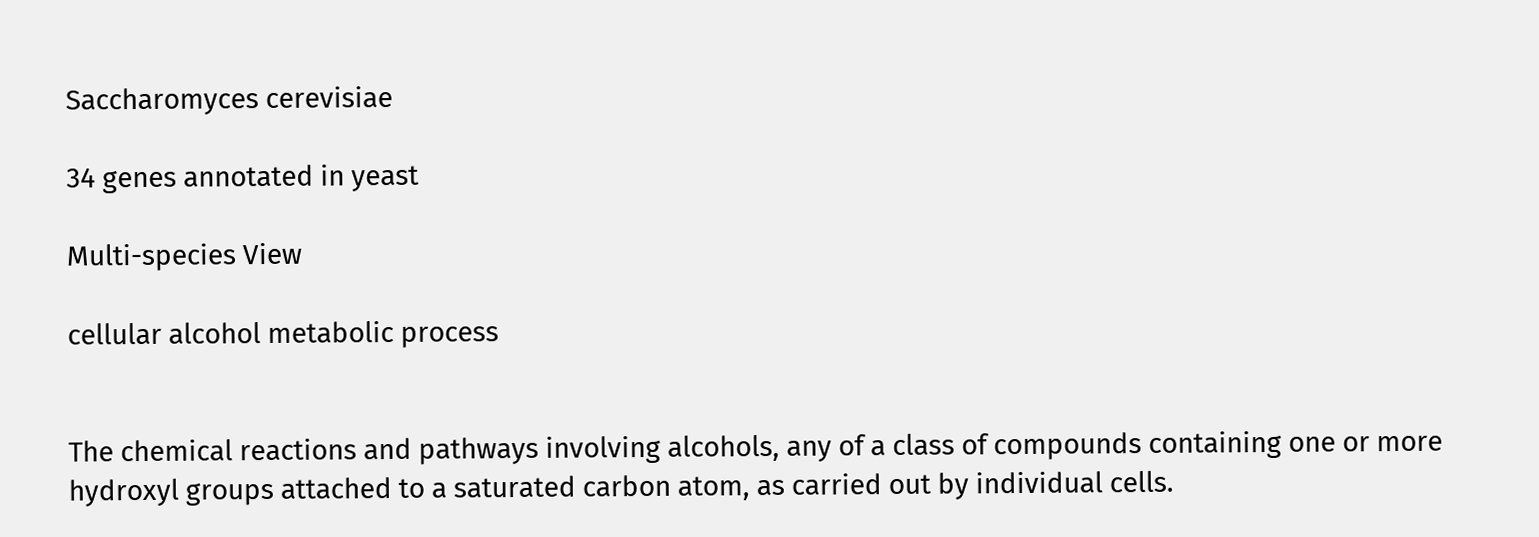Saccharomyces cerevisiae

34 genes annotated in yeast

Multi-species View

cellular alcohol metabolic process


The chemical reactions and pathways involving alcohols, any of a class of compounds containing one or more hydroxyl groups attached to a saturated carbon atom, as carried out by individual cells.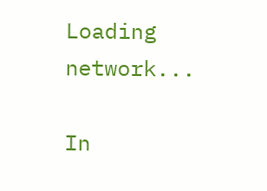Loading network...

In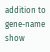addition to gene-name show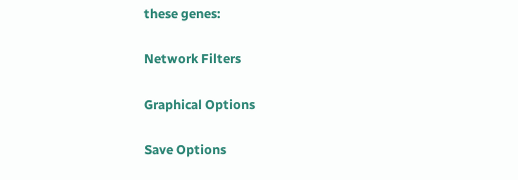these genes:

Network Filters

Graphical Options

Save Options